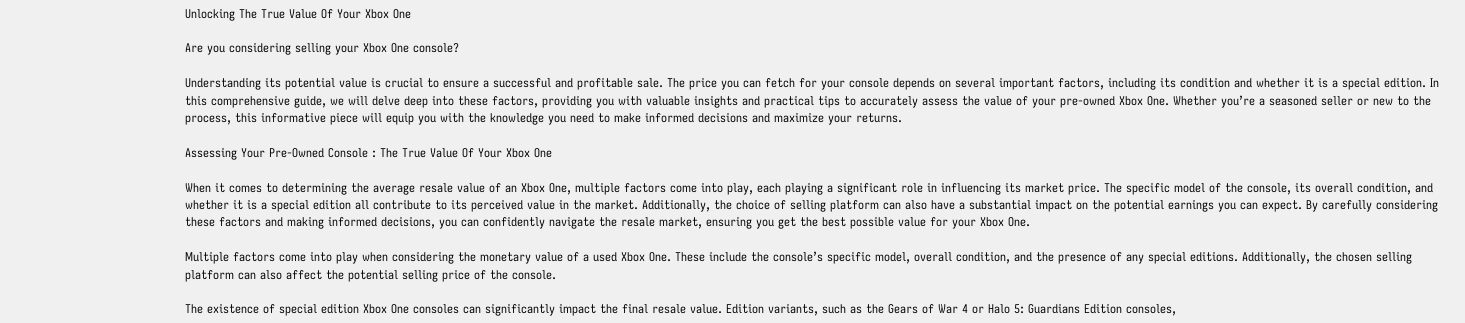Unlocking The True Value Of Your Xbox One

Are you considering selling your Xbox One console?

Understanding its potential value is crucial to ensure a successful and profitable sale. The price you can fetch for your console depends on several important factors, including its condition and whether it is a special edition. In this comprehensive guide, we will delve deep into these factors, providing you with valuable insights and practical tips to accurately assess the value of your pre-owned Xbox One. Whether you’re a seasoned seller or new to the process, this informative piece will equip you with the knowledge you need to make informed decisions and maximize your returns.

Assessing Your Pre-Owned Console : The True Value Of Your Xbox One

When it comes to determining the average resale value of an Xbox One, multiple factors come into play, each playing a significant role in influencing its market price. The specific model of the console, its overall condition, and whether it is a special edition all contribute to its perceived value in the market. Additionally, the choice of selling platform can also have a substantial impact on the potential earnings you can expect. By carefully considering these factors and making informed decisions, you can confidently navigate the resale market, ensuring you get the best possible value for your Xbox One.

Multiple factors come into play when considering the monetary value of a used Xbox One. These include the console’s specific model, overall condition, and the presence of any special editions. Additionally, the chosen selling platform can also affect the potential selling price of the console.

The existence of special edition Xbox One consoles can significantly impact the final resale value. Edition variants, such as the Gears of War 4 or Halo 5: Guardians Edition consoles,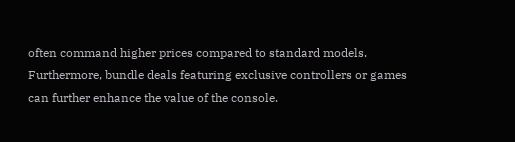often command higher prices compared to standard models. Furthermore, bundle deals featuring exclusive controllers or games can further enhance the value of the console.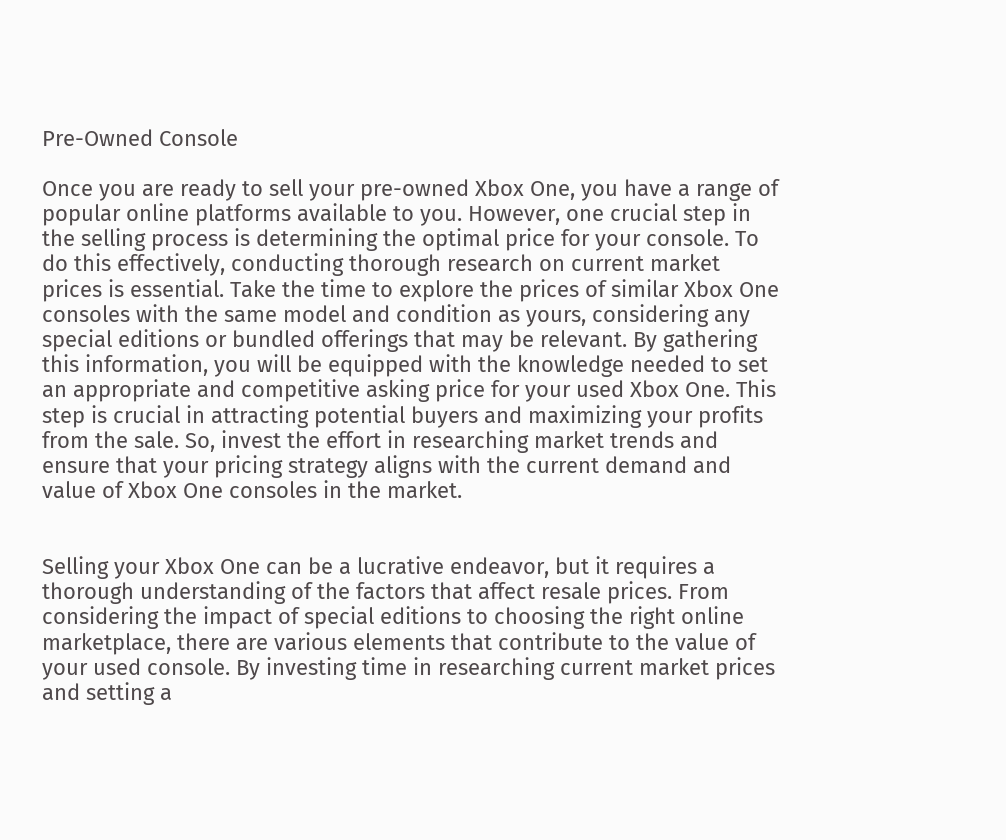Pre-Owned Console

Once you are ready to sell your pre-owned Xbox One, you have a range of popular online platforms available to you. However, one crucial step in the selling process is determining the optimal price for your console. To do this effectively, conducting thorough research on current market prices is essential. Take the time to explore the prices of similar Xbox One consoles with the same model and condition as yours, considering any special editions or bundled offerings that may be relevant. By gathering this information, you will be equipped with the knowledge needed to set an appropriate and competitive asking price for your used Xbox One. This step is crucial in attracting potential buyers and maximizing your profits from the sale. So, invest the effort in researching market trends and ensure that your pricing strategy aligns with the current demand and value of Xbox One consoles in the market.


Selling your Xbox One can be a lucrative endeavor, but it requires a thorough understanding of the factors that affect resale prices. From considering the impact of special editions to choosing the right online marketplace, there are various elements that contribute to the value of your used console. By investing time in researching current market prices and setting a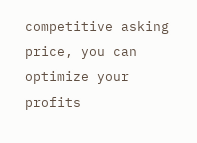competitive asking price, you can optimize your profits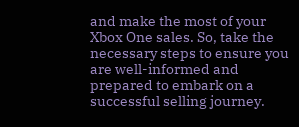and make the most of your Xbox One sales. So, take the necessary steps to ensure you are well-informed and prepared to embark on a successful selling journey.